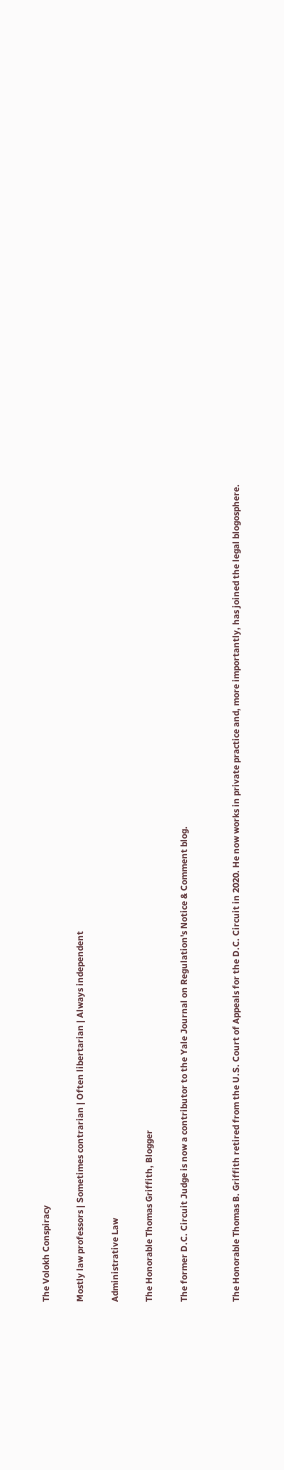The Volokh Conspiracy

Mostly law professors | Sometimes contrarian | Often libertarian | Always independent

Administrative Law

The Honorable Thomas Griffith, Blogger

The former D.C. Circuit Judge is now a contributor to the Yale Journal on Regulation's Notice & Comment blog.


The Honorable Thomas B. Griffith retired from the U.S. Court of Appeals for the D.C. Circuit in 2020. He now works in private practice and, more importantly, has joined the legal blogosphere.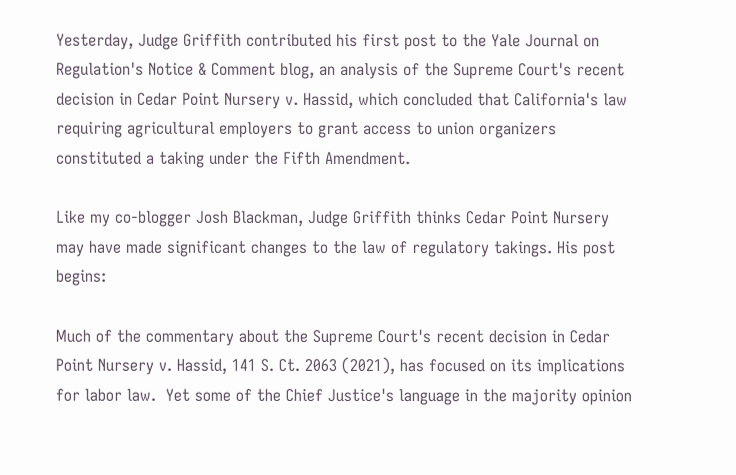Yesterday, Judge Griffith contributed his first post to the Yale Journal on Regulation's Notice & Comment blog, an analysis of the Supreme Court's recent decision in Cedar Point Nursery v. Hassid, which concluded that California's law requiring agricultural employers to grant access to union organizers constituted a taking under the Fifth Amendment.

Like my co-blogger Josh Blackman, Judge Griffith thinks Cedar Point Nursery may have made significant changes to the law of regulatory takings. His post begins:

Much of the commentary about the Supreme Court's recent decision in Cedar Point Nursery v. Hassid, 141 S. Ct. 2063 (2021), has focused on its implications for labor law.  Yet some of the Chief Justice's language in the majority opinion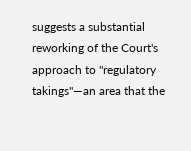suggests a substantial reworking of the Court's approach to "regulatory takings"—an area that the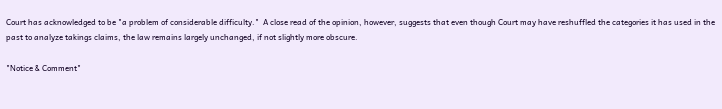Court has acknowledged to be "a problem of considerable difficulty."  A close read of the opinion, however, suggests that even though Court may have reshuffled the categories it has used in the past to analyze takings claims, the law remains largely unchanged, if not slightly more obscure.

"Notice & Comment"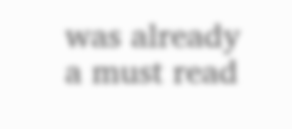was already a must read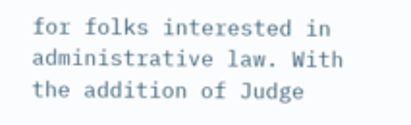for folks interested in administrative law. With the addition of Judge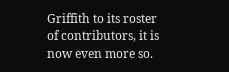Griffith to its roster of contributors, it is now even more so.